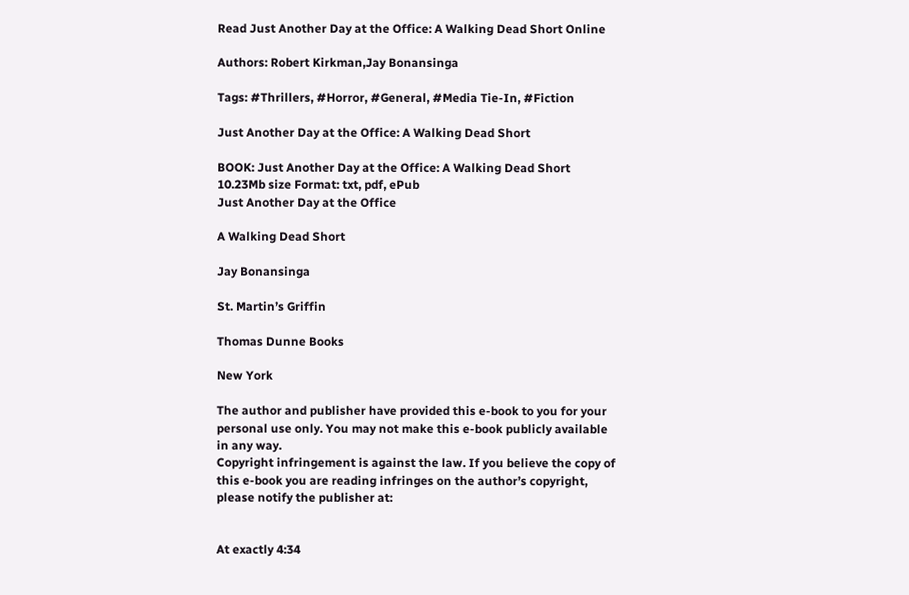Read Just Another Day at the Office: A Walking Dead Short Online

Authors: Robert Kirkman,Jay Bonansinga

Tags: #Thrillers, #Horror, #General, #Media Tie-In, #Fiction

Just Another Day at the Office: A Walking Dead Short

BOOK: Just Another Day at the Office: A Walking Dead Short
10.23Mb size Format: txt, pdf, ePub
Just Another Day at the Office

A Walking Dead Short

Jay Bonansinga

St. Martin’s Griffin

Thomas Dunne Books

New York

The author and publisher have provided this e-book to you for your personal use only. You may not make this e-book publicly available in any way.
Copyright infringement is against the law. If you believe the copy of this e-book you are reading infringes on the author’s copyright, please notify the publisher at:


At exactly 4:34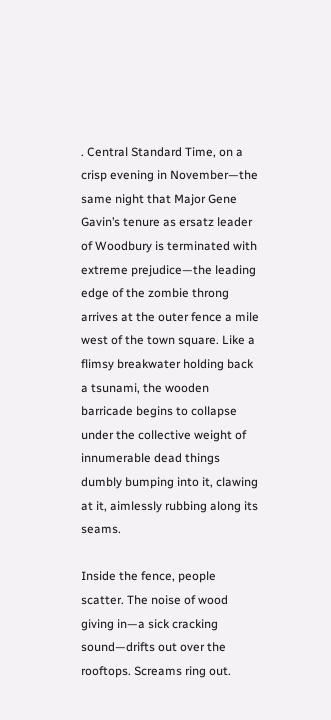. Central Standard Time, on a crisp evening in November—the same night that Major Gene Gavin’s tenure as ersatz leader of Woodbury is terminated with extreme prejudice—the leading edge of the zombie throng arrives at the outer fence a mile west of the town square. Like a flimsy breakwater holding back a tsunami, the wooden barricade begins to collapse under the collective weight of innumerable dead things dumbly bumping into it, clawing at it, aimlessly rubbing along its seams.

Inside the fence, people scatter. The noise of wood giving in—a sick cracking sound—drifts out over the rooftops. Screams ring out.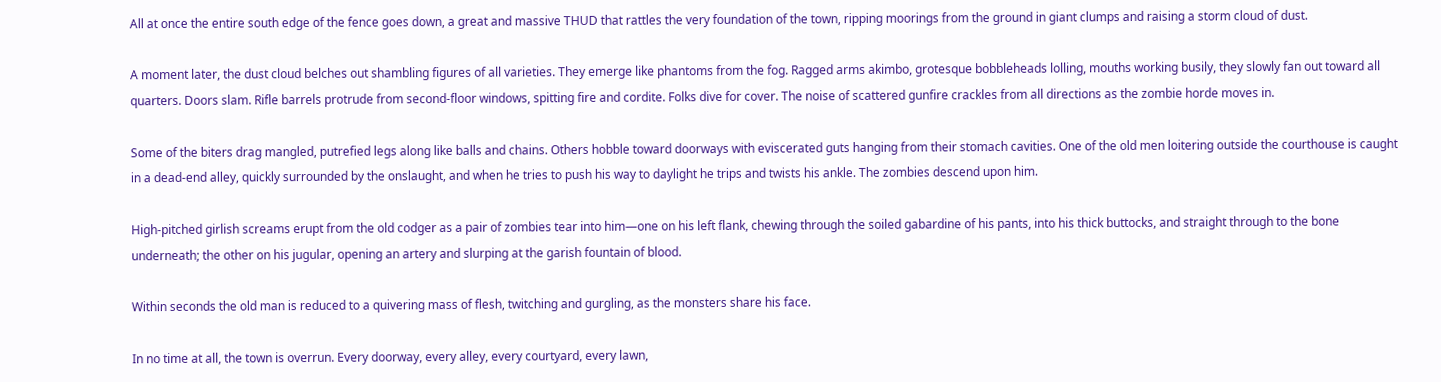All at once the entire south edge of the fence goes down, a great and massive THUD that rattles the very foundation of the town, ripping moorings from the ground in giant clumps and raising a storm cloud of dust.

A moment later, the dust cloud belches out shambling figures of all varieties. They emerge like phantoms from the fog. Ragged arms akimbo, grotesque bobbleheads lolling, mouths working busily, they slowly fan out toward all quarters. Doors slam. Rifle barrels protrude from second-floor windows, spitting fire and cordite. Folks dive for cover. The noise of scattered gunfire crackles from all directions as the zombie horde moves in.

Some of the biters drag mangled, putrefied legs along like balls and chains. Others hobble toward doorways with eviscerated guts hanging from their stomach cavities. One of the old men loitering outside the courthouse is caught in a dead-end alley, quickly surrounded by the onslaught, and when he tries to push his way to daylight he trips and twists his ankle. The zombies descend upon him.

High-pitched girlish screams erupt from the old codger as a pair of zombies tear into him—one on his left flank, chewing through the soiled gabardine of his pants, into his thick buttocks, and straight through to the bone underneath; the other on his jugular, opening an artery and slurping at the garish fountain of blood.

Within seconds the old man is reduced to a quivering mass of flesh, twitching and gurgling, as the monsters share his face.

In no time at all, the town is overrun. Every doorway, every alley, every courtyard, every lawn,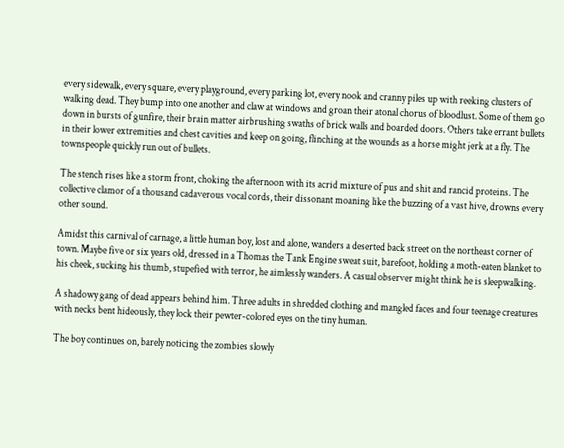every sidewalk, every square, every playground, every parking lot, every nook and cranny piles up with reeking clusters of walking dead. They bump into one another and claw at windows and groan their atonal chorus of bloodlust. Some of them go down in bursts of gunfire, their brain matter airbrushing swaths of brick walls and boarded doors. Others take errant bullets in their lower extremities and chest cavities and keep on going, flinching at the wounds as a horse might jerk at a fly. The townspeople quickly run out of bullets.

The stench rises like a storm front, choking the afternoon with its acrid mixture of pus and shit and rancid proteins. The collective clamor of a thousand cadaverous vocal cords, their dissonant moaning like the buzzing of a vast hive, drowns every other sound.

Amidst this carnival of carnage, a little human boy, lost and alone, wanders a deserted back street on the northeast corner of town. Maybe five or six years old, dressed in a Thomas the Tank Engine sweat suit, barefoot, holding a moth-eaten blanket to his cheek, sucking his thumb, stupefied with terror, he aimlessly wanders. A casual observer might think he is sleepwalking.

A shadowy gang of dead appears behind him. Three adults in shredded clothing and mangled faces and four teenage creatures with necks bent hideously, they lock their pewter-colored eyes on the tiny human.

The boy continues on, barely noticing the zombies slowly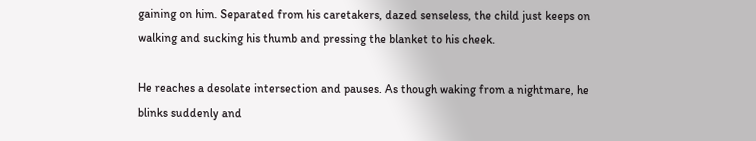gaining on him. Separated from his caretakers, dazed senseless, the child just keeps on walking and sucking his thumb and pressing the blanket to his cheek.

He reaches a desolate intersection and pauses. As though waking from a nightmare, he blinks suddenly and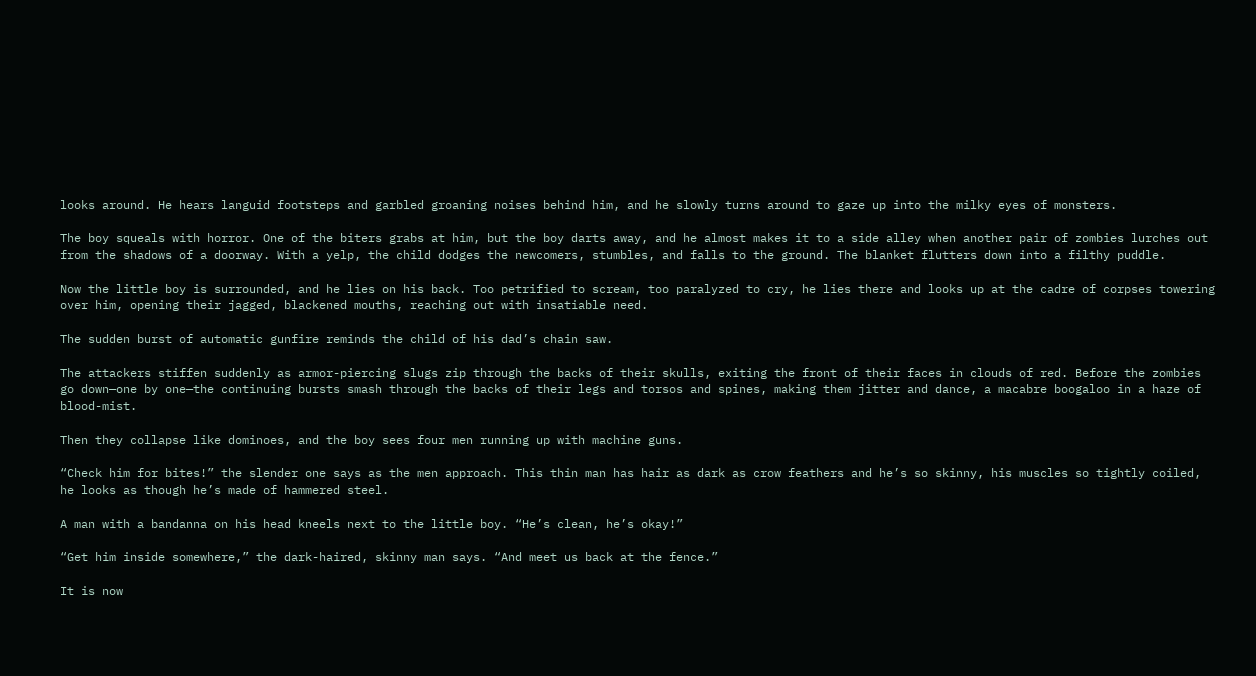looks around. He hears languid footsteps and garbled groaning noises behind him, and he slowly turns around to gaze up into the milky eyes of monsters.

The boy squeals with horror. One of the biters grabs at him, but the boy darts away, and he almost makes it to a side alley when another pair of zombies lurches out from the shadows of a doorway. With a yelp, the child dodges the newcomers, stumbles, and falls to the ground. The blanket flutters down into a filthy puddle.

Now the little boy is surrounded, and he lies on his back. Too petrified to scream, too paralyzed to cry, he lies there and looks up at the cadre of corpses towering over him, opening their jagged, blackened mouths, reaching out with insatiable need.

The sudden burst of automatic gunfire reminds the child of his dad’s chain saw.

The attackers stiffen suddenly as armor-piercing slugs zip through the backs of their skulls, exiting the front of their faces in clouds of red. Before the zombies go down—one by one—the continuing bursts smash through the backs of their legs and torsos and spines, making them jitter and dance, a macabre boogaloo in a haze of blood-mist.

Then they collapse like dominoes, and the boy sees four men running up with machine guns.

“Check him for bites!” the slender one says as the men approach. This thin man has hair as dark as crow feathers and he’s so skinny, his muscles so tightly coiled, he looks as though he’s made of hammered steel.

A man with a bandanna on his head kneels next to the little boy. “He’s clean, he’s okay!”

“Get him inside somewhere,” the dark-haired, skinny man says. “And meet us back at the fence.”

It is now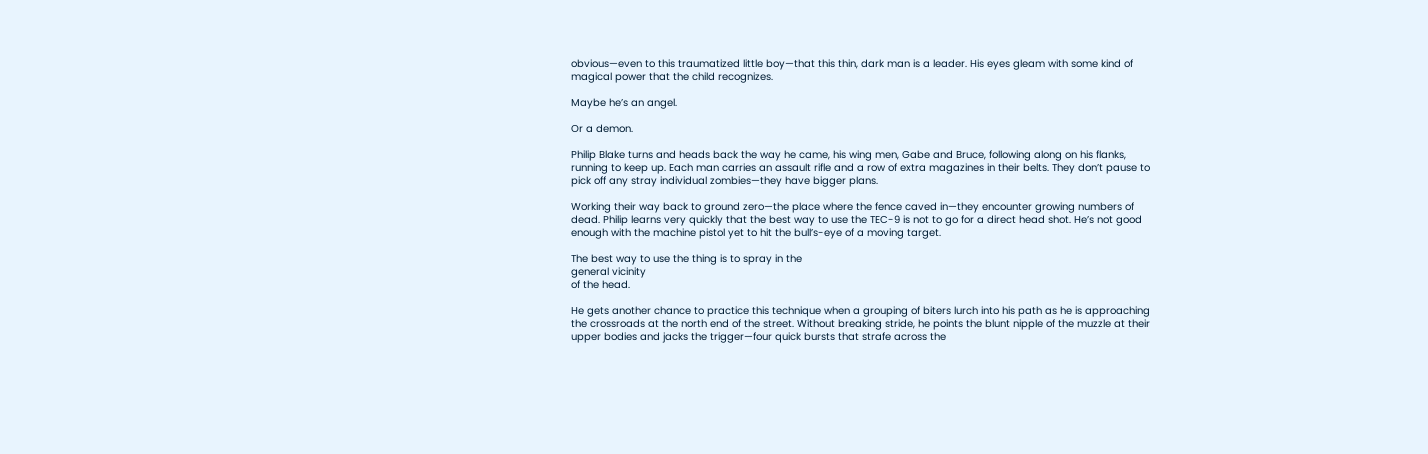obvious—even to this traumatized little boy—that this thin, dark man is a leader. His eyes gleam with some kind of magical power that the child recognizes.

Maybe he’s an angel.

Or a demon.

Philip Blake turns and heads back the way he came, his wing men, Gabe and Bruce, following along on his flanks, running to keep up. Each man carries an assault rifle and a row of extra magazines in their belts. They don’t pause to pick off any stray individual zombies—they have bigger plans.

Working their way back to ground zero—the place where the fence caved in—they encounter growing numbers of dead. Philip learns very quickly that the best way to use the TEC-9 is not to go for a direct head shot. He’s not good enough with the machine pistol yet to hit the bull’s-eye of a moving target.

The best way to use the thing is to spray in the
general vicinity
of the head.

He gets another chance to practice this technique when a grouping of biters lurch into his path as he is approaching the crossroads at the north end of the street. Without breaking stride, he points the blunt nipple of the muzzle at their upper bodies and jacks the trigger—four quick bursts that strafe across the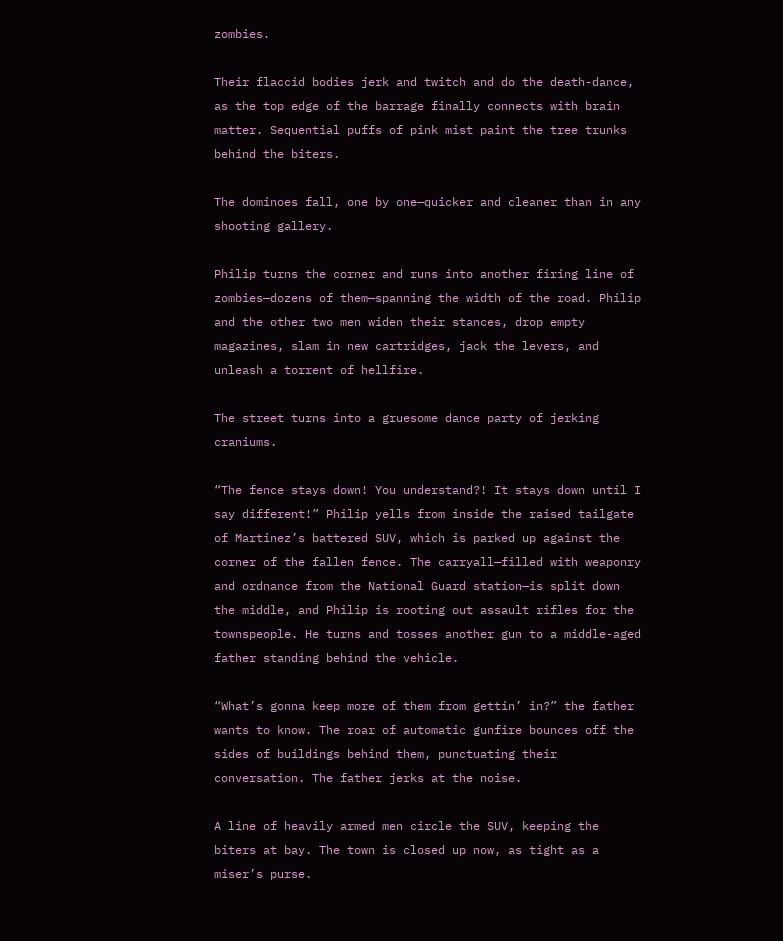zombies.

Their flaccid bodies jerk and twitch and do the death-dance, as the top edge of the barrage finally connects with brain matter. Sequential puffs of pink mist paint the tree trunks behind the biters.

The dominoes fall, one by one—quicker and cleaner than in any shooting gallery.

Philip turns the corner and runs into another firing line of zombies—dozens of them—spanning the width of the road. Philip and the other two men widen their stances, drop empty magazines, slam in new cartridges, jack the levers, and unleash a torrent of hellfire.

The street turns into a gruesome dance party of jerking craniums.

“The fence stays down! You understand?! It stays down until I say different!” Philip yells from inside the raised tailgate of Martinez’s battered SUV, which is parked up against the corner of the fallen fence. The carryall—filled with weaponry and ordnance from the National Guard station—is split down the middle, and Philip is rooting out assault rifles for the townspeople. He turns and tosses another gun to a middle-aged father standing behind the vehicle.

“What’s gonna keep more of them from gettin’ in?” the father wants to know. The roar of automatic gunfire bounces off the sides of buildings behind them, punctuating their conversation. The father jerks at the noise.

A line of heavily armed men circle the SUV, keeping the biters at bay. The town is closed up now, as tight as a miser’s purse.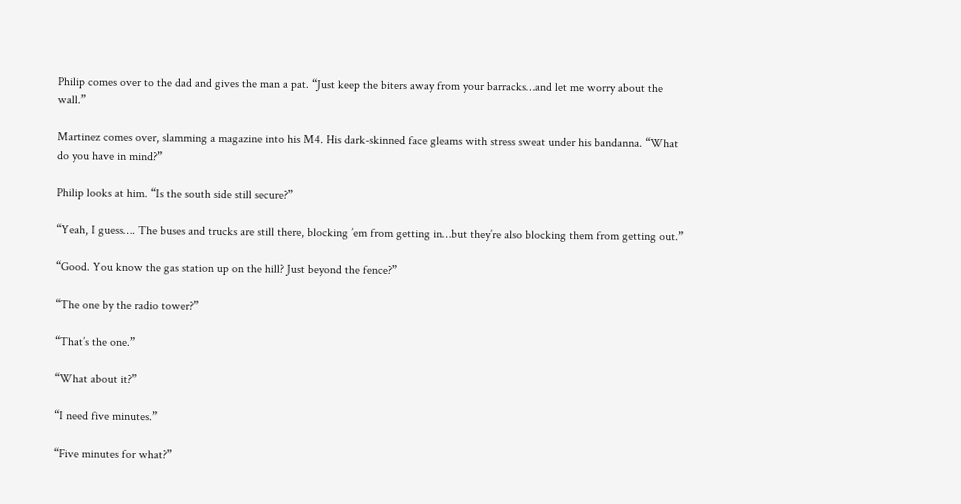Philip comes over to the dad and gives the man a pat. “Just keep the biters away from your barracks…and let me worry about the wall.”

Martinez comes over, slamming a magazine into his M4. His dark-skinned face gleams with stress sweat under his bandanna. “What do you have in mind?”

Philip looks at him. “Is the south side still secure?”

“Yeah, I guess…. The buses and trucks are still there, blocking ’em from getting in…but they’re also blocking them from getting out.”

“Good. You know the gas station up on the hill? Just beyond the fence?”

“The one by the radio tower?”

“That’s the one.”

“What about it?”

“I need five minutes.”

“Five minutes for what?”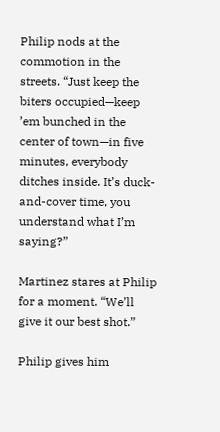Philip nods at the commotion in the streets. “Just keep the biters occupied—keep ’em bunched in the center of town—in five minutes, everybody ditches inside. It’s duck-and-cover time, you understand what I’m saying?”

Martinez stares at Philip for a moment. “We’ll give it our best shot.”

Philip gives him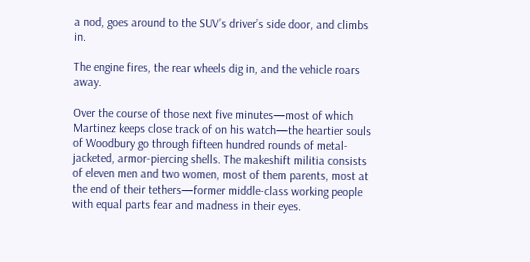a nod, goes around to the SUV’s driver’s side door, and climbs in.

The engine fires, the rear wheels dig in, and the vehicle roars away.

Over the course of those next five minutes—most of which Martinez keeps close track of on his watch—the heartier souls of Woodbury go through fifteen hundred rounds of metal-jacketed, armor-piercing shells. The makeshift militia consists of eleven men and two women, most of them parents, most at the end of their tethers—former middle-class working people with equal parts fear and madness in their eyes.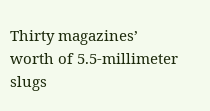Thirty magazines’ worth of 5.5-millimeter slugs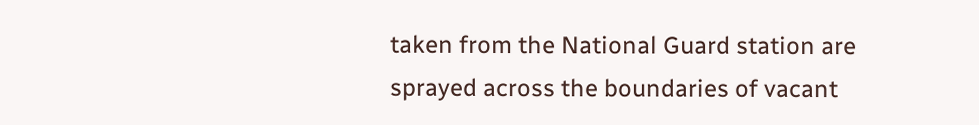taken from the National Guard station are sprayed across the boundaries of vacant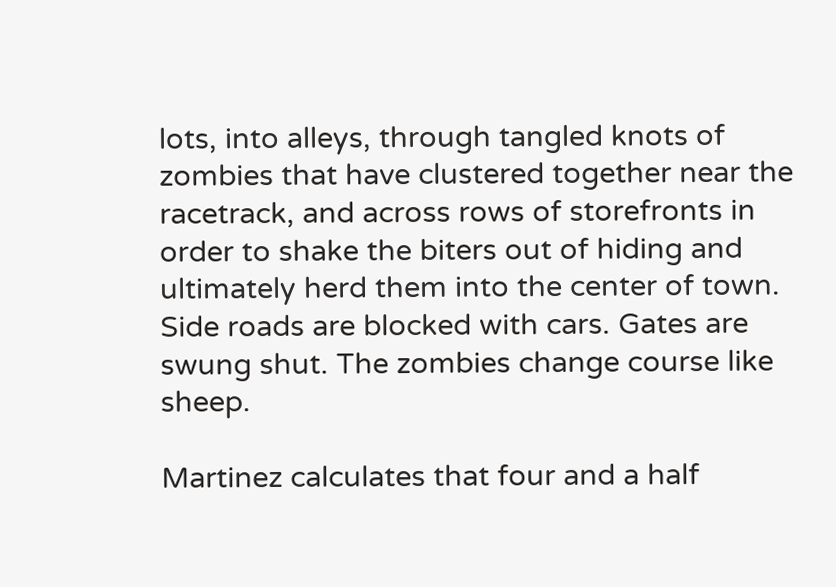lots, into alleys, through tangled knots of zombies that have clustered together near the racetrack, and across rows of storefronts in order to shake the biters out of hiding and ultimately herd them into the center of town. Side roads are blocked with cars. Gates are swung shut. The zombies change course like sheep.

Martinez calculates that four and a half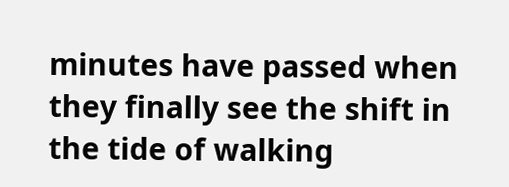minutes have passed when they finally see the shift in the tide of walking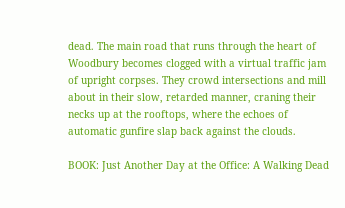dead. The main road that runs through the heart of Woodbury becomes clogged with a virtual traffic jam of upright corpses. They crowd intersections and mill about in their slow, retarded manner, craning their necks up at the rooftops, where the echoes of automatic gunfire slap back against the clouds.

BOOK: Just Another Day at the Office: A Walking Dead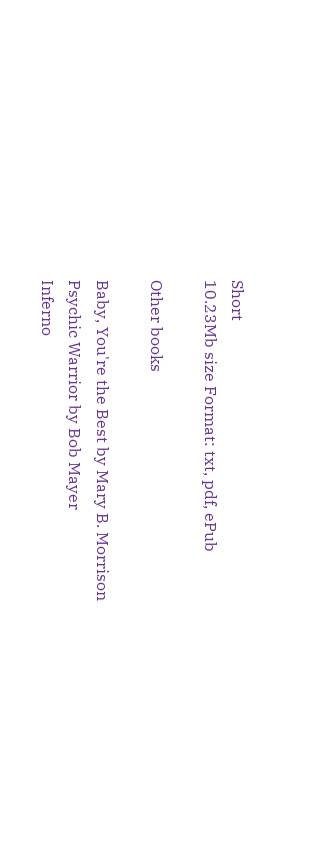Short
10.23Mb size Format: txt, pdf, ePub

Other books

Baby, You're the Best by Mary B. Morrison
Psychic Warrior by Bob Mayer
Inferno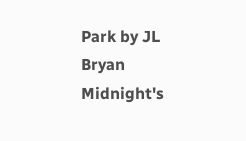Park by JL Bryan
Midnight's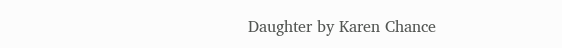Daughter by Karen Chance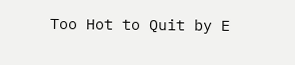Too Hot to Quit by E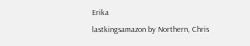Erika
lastkingsamazon by Northern, Chris